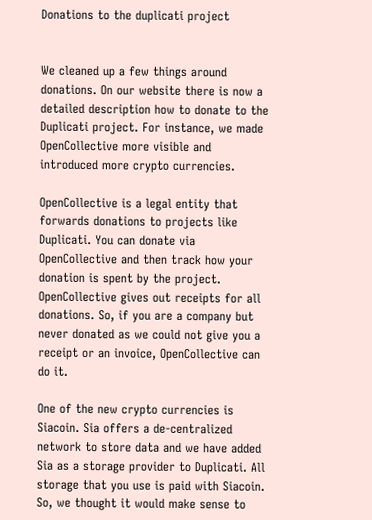Donations to the duplicati project


We cleaned up a few things around donations. On our website there is now a detailed description how to donate to the Duplicati project. For instance, we made OpenCollective more visible and introduced more crypto currencies.

OpenCollective is a legal entity that forwards donations to projects like Duplicati. You can donate via OpenCollective and then track how your donation is spent by the project. OpenCollective gives out receipts for all donations. So, if you are a company but never donated as we could not give you a receipt or an invoice, OpenCollective can do it.

One of the new crypto currencies is Siacoin. Sia offers a de-centralized network to store data and we have added Sia as a storage provider to Duplicati. All storage that you use is paid with Siacoin. So, we thought it would make sense to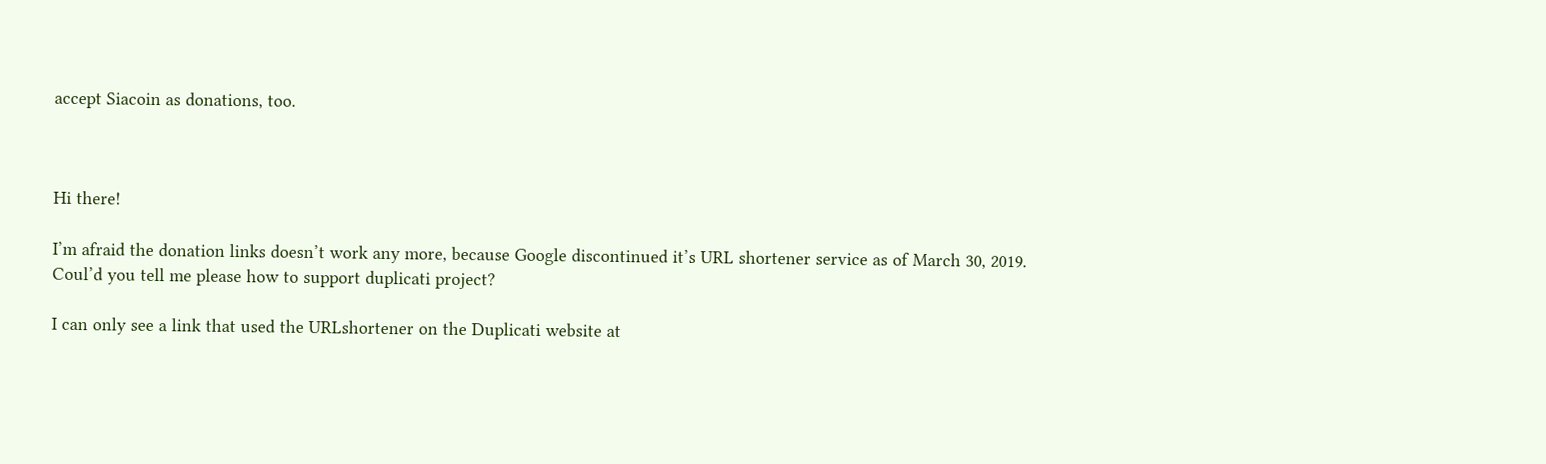accept Siacoin as donations, too.



Hi there!

I’m afraid the donation links doesn’t work any more, because Google discontinued it’s URL shortener service as of March 30, 2019.
Coul’d you tell me please how to support duplicati project?

I can only see a link that used the URLshortener on the Duplicati website at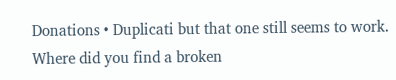Donations • Duplicati but that one still seems to work. Where did you find a broken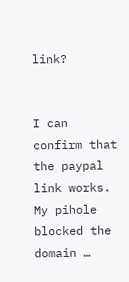link?


I can confirm that the paypal link works. My pihole blocked the domain …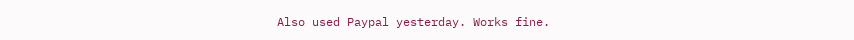Also used Paypal yesterday. Works fine.